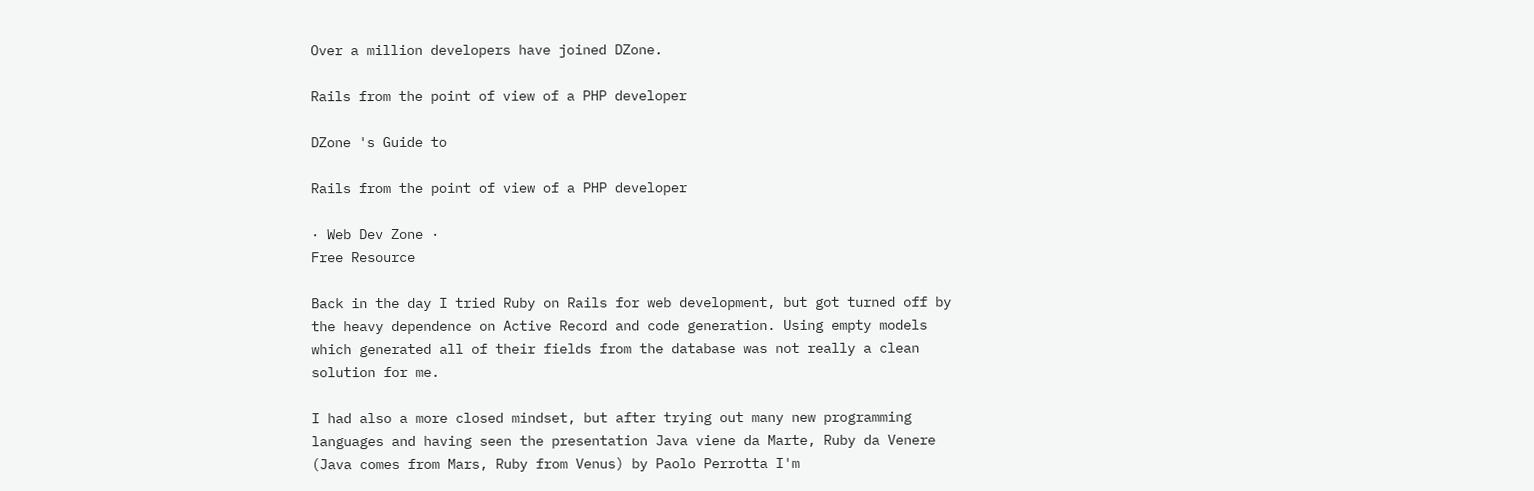Over a million developers have joined DZone.

Rails from the point of view of a PHP developer

DZone 's Guide to

Rails from the point of view of a PHP developer

· Web Dev Zone ·
Free Resource

Back in the day I tried Ruby on Rails for web development, but got turned off by the heavy dependence on Active Record and code generation. Using empty models which generated all of their fields from the database was not really a clean solution for me.

I had also a more closed mindset, but after trying out many new programming languages and having seen the presentation Java viene da Marte, Ruby da Venere (Java comes from Mars, Ruby from Venus) by Paolo Perrotta I'm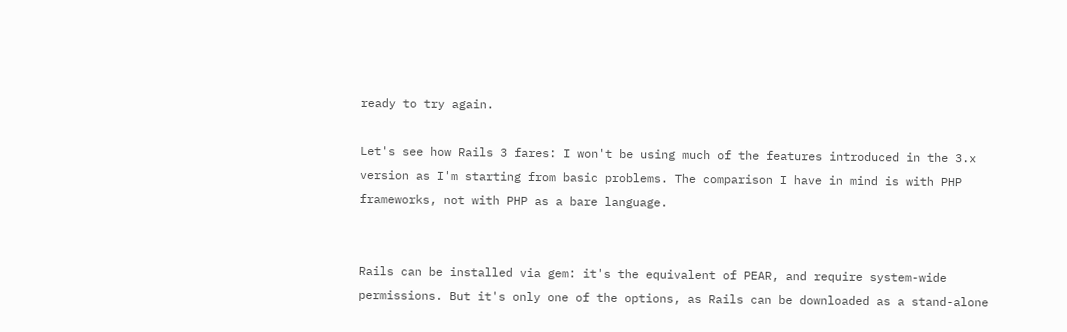ready to try again.

Let's see how Rails 3 fares: I won't be using much of the features introduced in the 3.x version as I'm starting from basic problems. The comparison I have in mind is with PHP frameworks, not with PHP as a bare language.


Rails can be installed via gem: it's the equivalent of PEAR, and require system-wide permissions. But it's only one of the options, as Rails can be downloaded as a stand-alone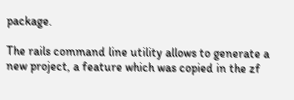package.

The rails command line utility allows to generate a new project, a feature which was copied in the zf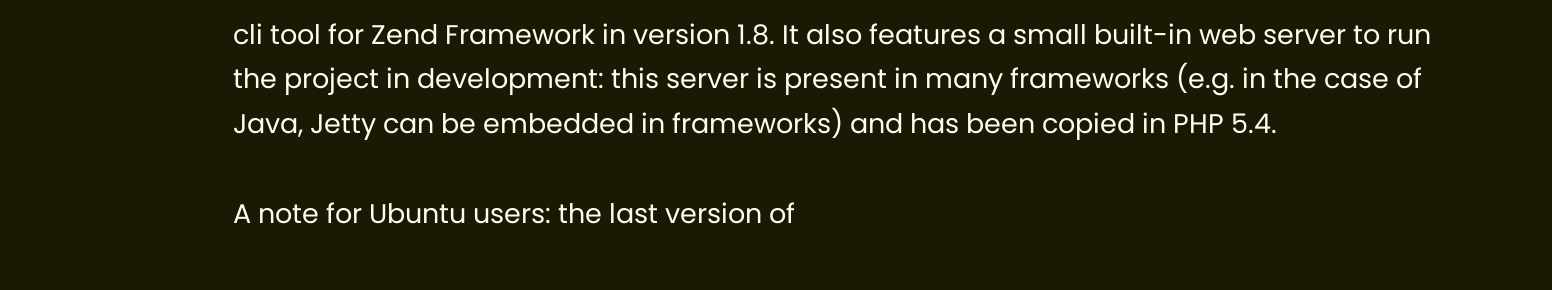cli tool for Zend Framework in version 1.8. It also features a small built-in web server to run the project in development: this server is present in many frameworks (e.g. in the case of Java, Jetty can be embedded in frameworks) and has been copied in PHP 5.4.

A note for Ubuntu users: the last version of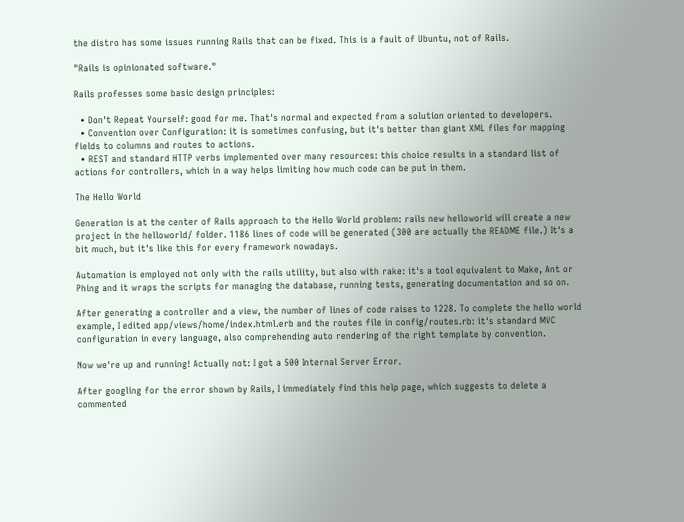the distro has some issues running Rails that can be fixed. This is a fault of Ubuntu, not of Rails.

"Rails is opinionated software."

Rails professes some basic design principles:

  • Don't Repeat Yourself: good for me. That's normal and expected from a solution oriented to developers.
  • Convention over Configuration: it is sometimes confusing, but it's better than giant XML files for mapping fields to columns and routes to actions.
  • REST and standard HTTP verbs implemented over many resources: this choice results in a standard list of actions for controllers, which in a way helps limiting how much code can be put in them.

The Hello World

Generation is at the center of Rails approach to the Hello World problem: rails new helloworld will create a new project in the helloworld/ folder. 1186 lines of code will be generated (300 are actually the README file.) It's a bit much, but it's like this for every framework nowadays.

Automation is employed not only with the rails utility, but also with rake: it's a tool equivalent to Make, Ant or Phing and it wraps the scripts for managing the database, running tests, generating documentation and so on.

After generating a controller and a view, the number of lines of code raises to 1228. To complete the hello world example, I edited app/views/home/index.html.erb and the routes file in config/routes.rb: it's standard MVC configuration in every language, also comprehending auto rendering of the right template by convention.

Now we're up and running! Actually not: I got a 500 Internal Server Error.

After googling for the error shown by Rails, I immediately find this help page, which suggests to delete a commented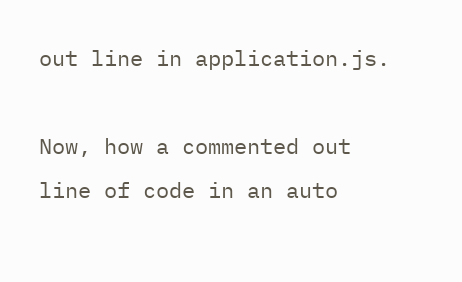out line in application.js.

Now, how a commented out line of code in an auto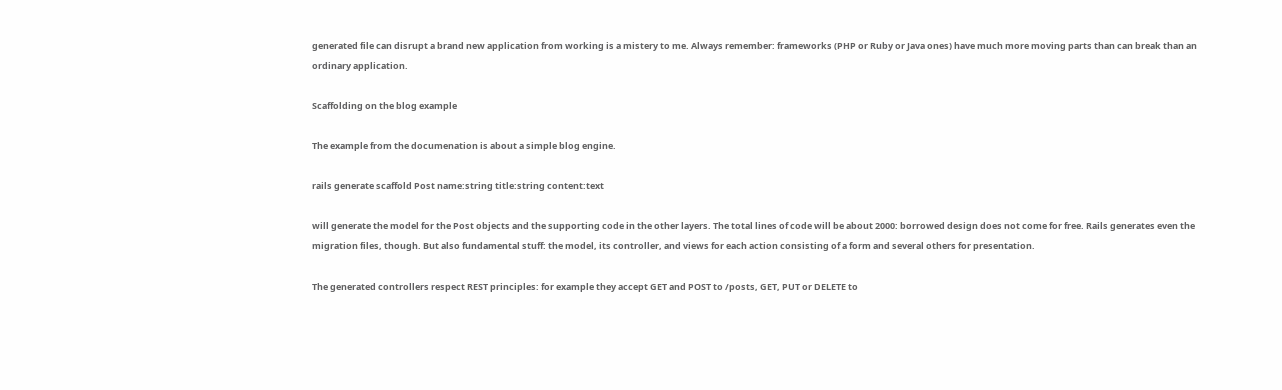generated file can disrupt a brand new application from working is a mistery to me. Always remember: frameworks (PHP or Ruby or Java ones) have much more moving parts than can break than an ordinary application.

Scaffolding on the blog example

The example from the documenation is about a simple blog engine.

rails generate scaffold Post name:string title:string content:text

will generate the model for the Post objects and the supporting code in the other layers. The total lines of code will be about 2000: borrowed design does not come for free. Rails generates even the migration files, though. But also fundamental stuff: the model, its controller, and views for each action consisting of a form and several others for presentation.

The generated controllers respect REST principles: for example they accept GET and POST to /posts, GET, PUT or DELETE to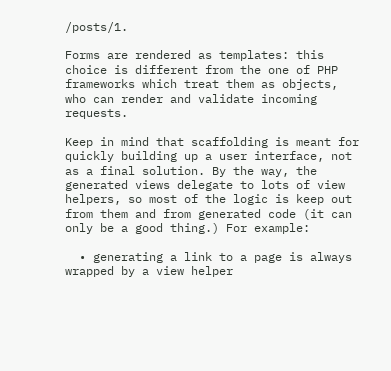/posts/1.

Forms are rendered as templates: this choice is different from the one of PHP frameworks which treat them as objects, who can render and validate incoming requests.

Keep in mind that scaffolding is meant for quickly building up a user interface, not as a final solution. By the way, the generated views delegate to lots of view helpers, so most of the logic is keep out from them and from generated code (it can only be a good thing.) For example:

  • generating a link to a page is always wrapped by a view helper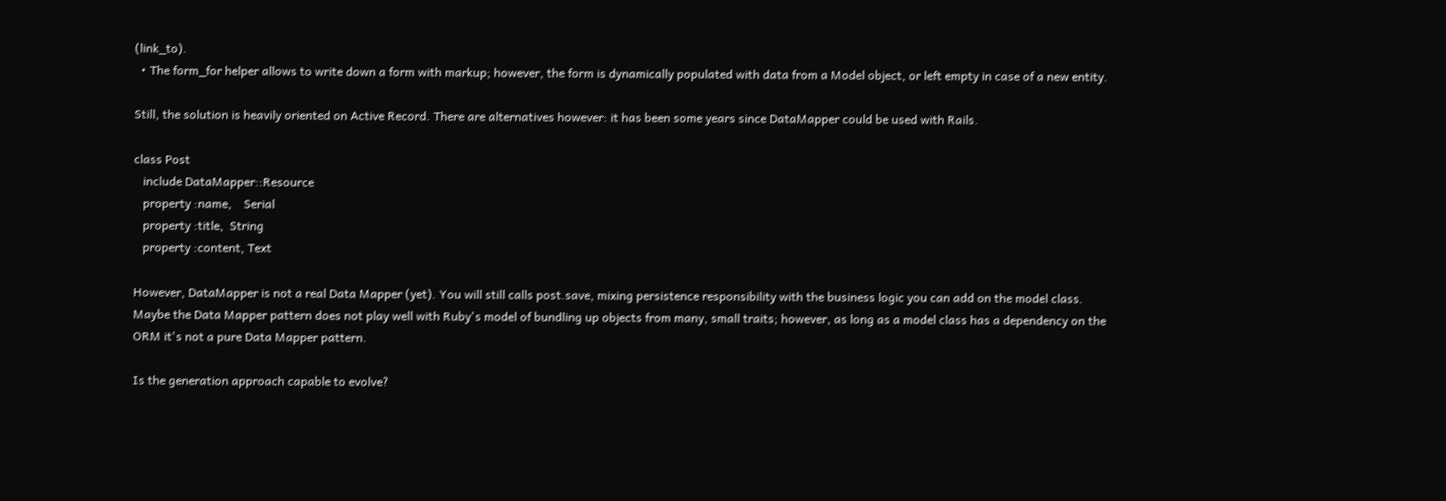(link_to).
  • The form_for helper allows to write down a form with markup; however, the form is dynamically populated with data from a Model object, or left empty in case of a new entity.

Still, the solution is heavily oriented on Active Record. There are alternatives however: it has been some years since DataMapper could be used with Rails.

class Post
   include DataMapper::Resource
   property :name,    Serial
   property :title,  String
   property :content, Text

However, DataMapper is not a real Data Mapper (yet). You will still calls post.save, mixing persistence responsibility with the business logic you can add on the model class. Maybe the Data Mapper pattern does not play well with Ruby's model of bundling up objects from many, small traits; however, as long as a model class has a dependency on the ORM it's not a pure Data Mapper pattern.

Is the generation approach capable to evolve?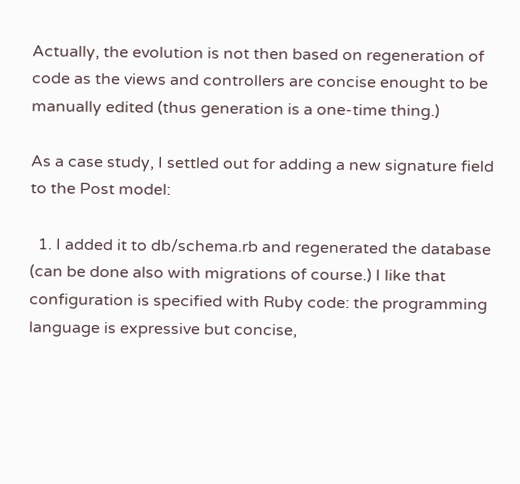Actually, the evolution is not then based on regeneration of code as the views and controllers are concise enought to be manually edited (thus generation is a one-time thing.)

As a case study, I settled out for adding a new signature field to the Post model:

  1. I added it to db/schema.rb and regenerated the database (can be done also with migrations of course.) I like that configuration is specified with Ruby code: the programming language is expressive but concise,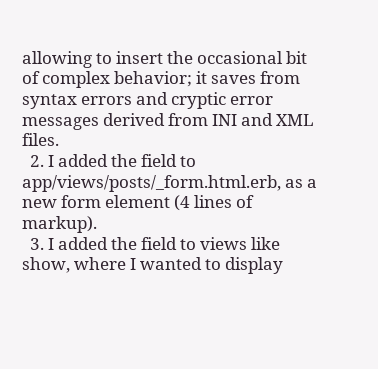allowing to insert the occasional bit of complex behavior; it saves from syntax errors and cryptic error messages derived from INI and XML files.
  2. I added the field to app/views/posts/_form.html.erb, as a new form element (4 lines of markup).
  3. I added the field to views like show, where I wanted to display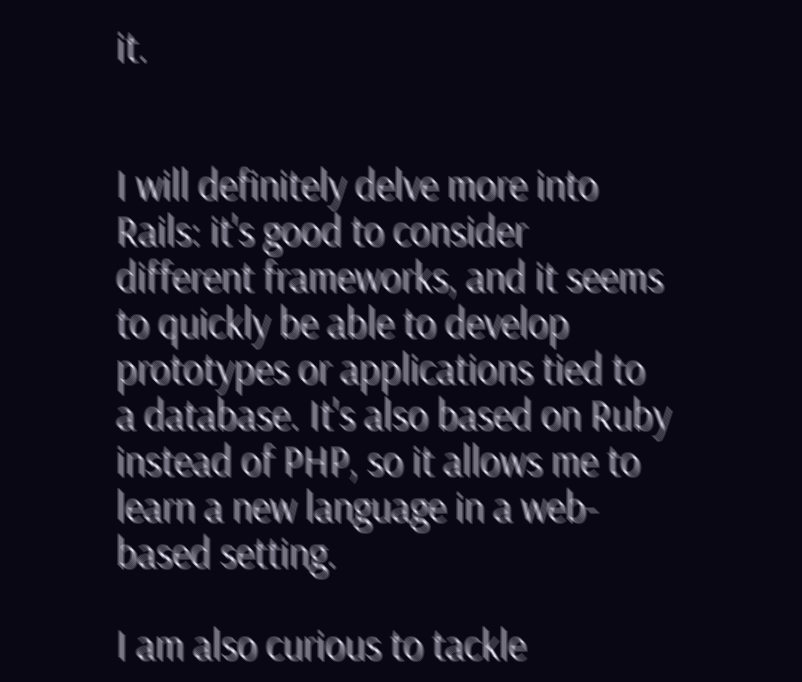it.


I will definitely delve more into Rails: it's good to consider different frameworks, and it seems to quickly be able to develop prototypes or applications tied to a database. It's also based on Ruby instead of PHP, so it allows me to learn a new language in a web-based setting.

I am also curious to tackle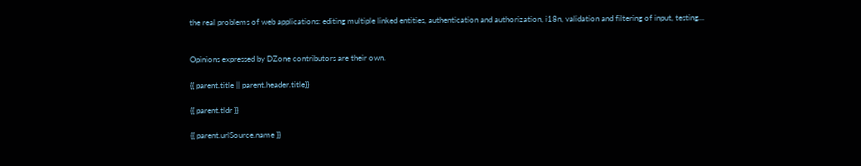the real problems of web applications: editing multiple linked entities, authentication and authorization, i18n, validation and filtering of input, testing...


Opinions expressed by DZone contributors are their own.

{{ parent.title || parent.header.title}}

{{ parent.tldr }}

{{ parent.urlSource.name }}